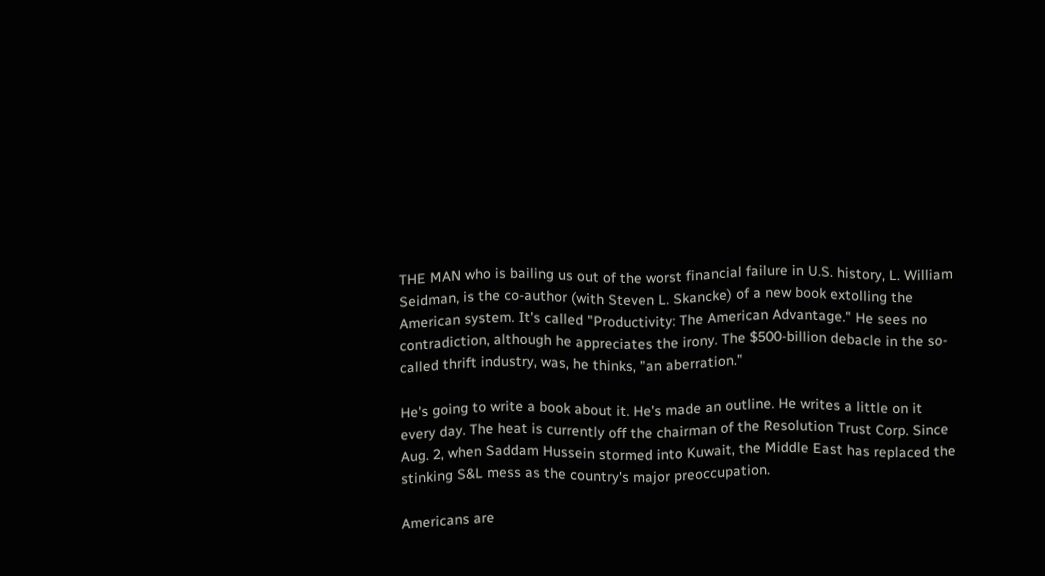THE MAN who is bailing us out of the worst financial failure in U.S. history, L. William Seidman, is the co-author (with Steven L. Skancke) of a new book extolling the American system. It's called "Productivity: The American Advantage." He sees no contradiction, although he appreciates the irony. The $500-billion debacle in the so-called thrift industry, was, he thinks, "an aberration."

He's going to write a book about it. He's made an outline. He writes a little on it every day. The heat is currently off the chairman of the Resolution Trust Corp. Since Aug. 2, when Saddam Hussein stormed into Kuwait, the Middle East has replaced the stinking S&L mess as the country's major preoccupation.

Americans are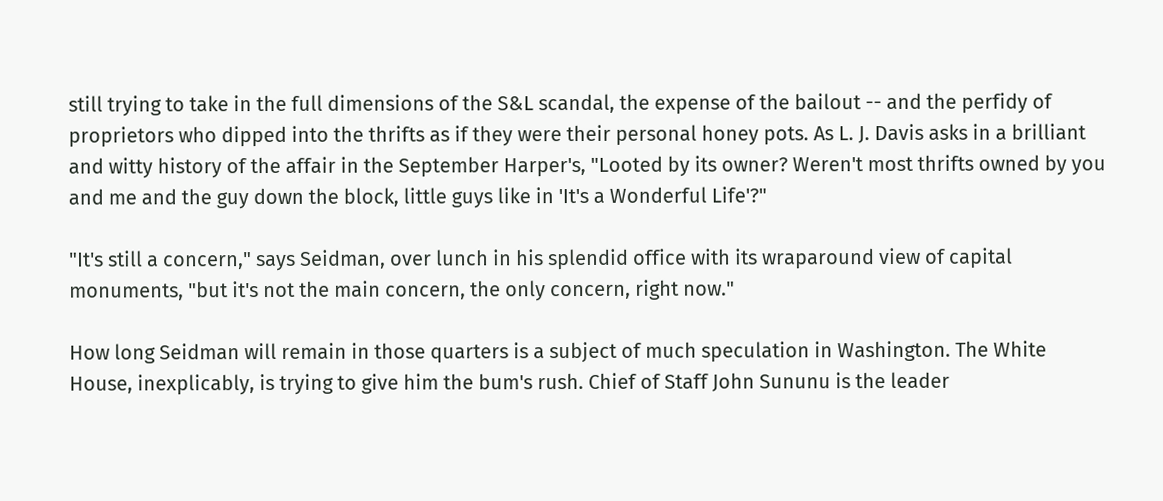still trying to take in the full dimensions of the S&L scandal, the expense of the bailout -- and the perfidy of proprietors who dipped into the thrifts as if they were their personal honey pots. As L. J. Davis asks in a brilliant and witty history of the affair in the September Harper's, "Looted by its owner? Weren't most thrifts owned by you and me and the guy down the block, little guys like in 'It's a Wonderful Life'?"

"It's still a concern," says Seidman, over lunch in his splendid office with its wraparound view of capital monuments, "but it's not the main concern, the only concern, right now."

How long Seidman will remain in those quarters is a subject of much speculation in Washington. The White House, inexplicably, is trying to give him the bum's rush. Chief of Staff John Sununu is the leader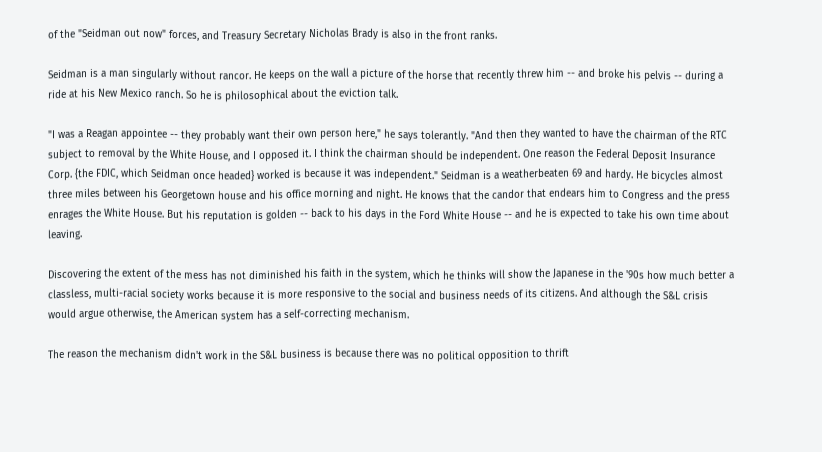of the "Seidman out now" forces, and Treasury Secretary Nicholas Brady is also in the front ranks.

Seidman is a man singularly without rancor. He keeps on the wall a picture of the horse that recently threw him -- and broke his pelvis -- during a ride at his New Mexico ranch. So he is philosophical about the eviction talk.

"I was a Reagan appointee -- they probably want their own person here," he says tolerantly. "And then they wanted to have the chairman of the RTC subject to removal by the White House, and I opposed it. I think the chairman should be independent. One reason the Federal Deposit Insurance Corp. {the FDIC, which Seidman once headed} worked is because it was independent." Seidman is a weatherbeaten 69 and hardy. He bicycles almost three miles between his Georgetown house and his office morning and night. He knows that the candor that endears him to Congress and the press enrages the White House. But his reputation is golden -- back to his days in the Ford White House -- and he is expected to take his own time about leaving.

Discovering the extent of the mess has not diminished his faith in the system, which he thinks will show the Japanese in the '90s how much better a classless, multi-racial society works because it is more responsive to the social and business needs of its citizens. And although the S&L crisis would argue otherwise, the American system has a self-correcting mechanism.

The reason the mechanism didn't work in the S&L business is because there was no political opposition to thrift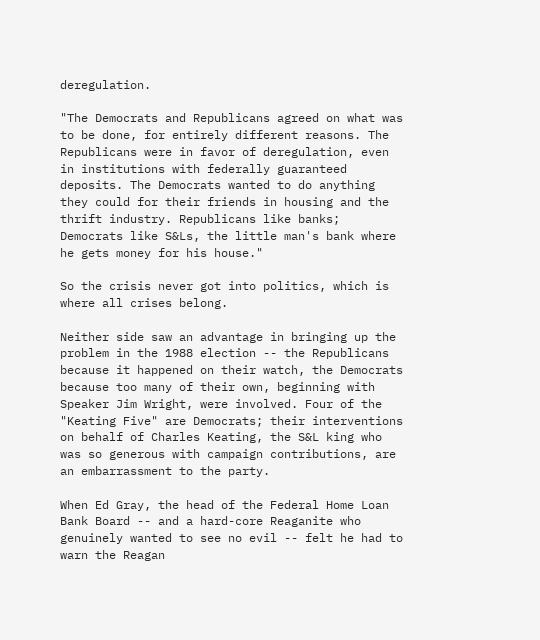deregulation.

"The Democrats and Republicans agreed on what was to be done, for entirely different reasons. The Republicans were in favor of deregulation, even in institutions with federally guaranteed deposits. The Democrats wanted to do anything they could for their friends in housing and the thrift industry. Republicans like banks; Democrats like S&Ls, the little man's bank where he gets money for his house."

So the crisis never got into politics, which is where all crises belong.

Neither side saw an advantage in bringing up the problem in the 1988 election -- the Republicans because it happened on their watch, the Democrats because too many of their own, beginning with Speaker Jim Wright, were involved. Four of the "Keating Five" are Democrats; their interventions on behalf of Charles Keating, the S&L king who was so generous with campaign contributions, are an embarrassment to the party.

When Ed Gray, the head of the Federal Home Loan Bank Board -- and a hard-core Reaganite who genuinely wanted to see no evil -- felt he had to warn the Reagan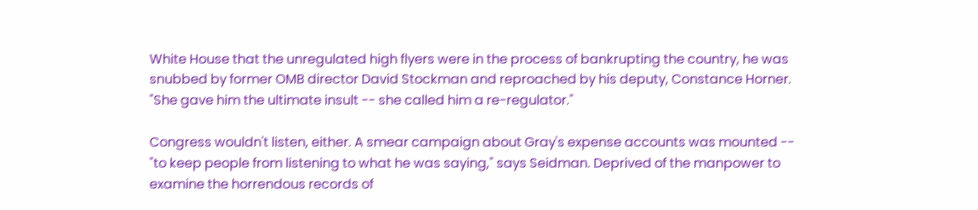White House that the unregulated high flyers were in the process of bankrupting the country, he was snubbed by former OMB director David Stockman and reproached by his deputy, Constance Horner. "She gave him the ultimate insult -- she called him a re-regulator."

Congress wouldn't listen, either. A smear campaign about Gray's expense accounts was mounted -- "to keep people from listening to what he was saying," says Seidman. Deprived of the manpower to examine the horrendous records of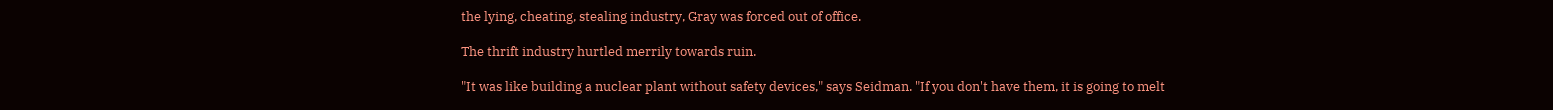the lying, cheating, stealing industry, Gray was forced out of office.

The thrift industry hurtled merrily towards ruin.

"It was like building a nuclear plant without safety devices," says Seidman. "If you don't have them, it is going to melt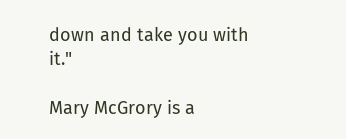down and take you with it."

Mary McGrory is a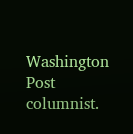Washington Post columnist.